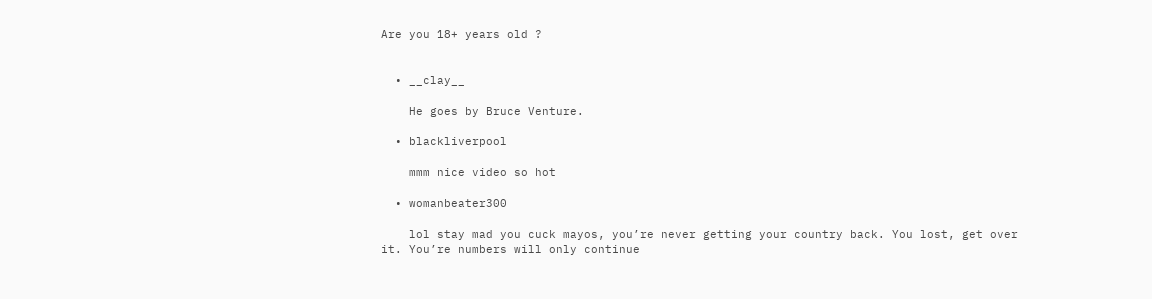Are you 18+ years old ?


  • __clay__

    He goes by Bruce Venture.

  • blackliverpool

    mmm nice video so hot

  • womanbeater300

    lol stay mad you cuck mayos, you’re never getting your country back. You lost, get over it. You’re numbers will only continue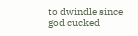to dwindle since god cucked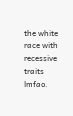the white race with recessive traits lmfao.